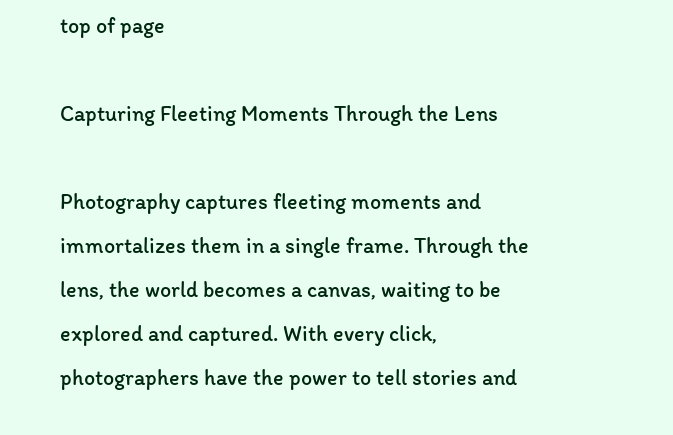top of page

Capturing Fleeting Moments Through the Lens

Photography captures fleeting moments and immortalizes them in a single frame. Through the lens, the world becomes a canvas, waiting to be explored and captured. With every click, photographers have the power to tell stories and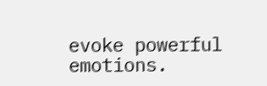evoke powerful emotions.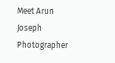Meet Arun Joseph Photographer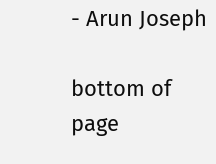- Arun Joseph

bottom of page